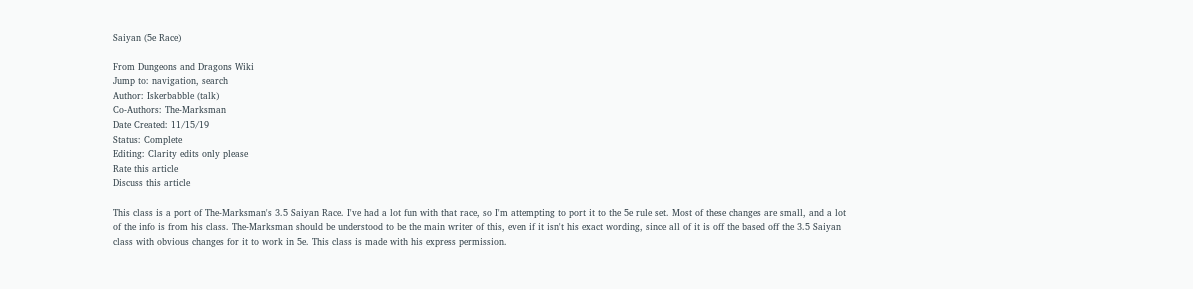Saiyan (5e Race)

From Dungeons and Dragons Wiki
Jump to: navigation, search
Author: Iskerbabble (talk)
Co-Authors: The-Marksman
Date Created: 11/15/19
Status: Complete
Editing: Clarity edits only please
Rate this article
Discuss this article

This class is a port of The-Marksman's 3.5 Saiyan Race. I've had a lot fun with that race, so I'm attempting to port it to the 5e rule set. Most of these changes are small, and a lot of the info is from his class. The-Marksman should be understood to be the main writer of this, even if it isn't his exact wording, since all of it is off the based off the 3.5 Saiyan class with obvious changes for it to work in 5e. This class is made with his express permission.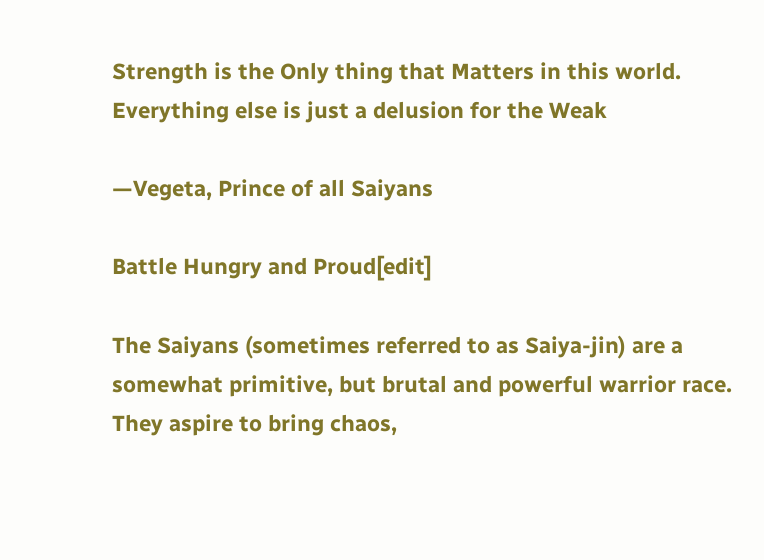Strength is the Only thing that Matters in this world. Everything else is just a delusion for the Weak

—Vegeta, Prince of all Saiyans

Battle Hungry and Proud[edit]

The Saiyans (sometimes referred to as Saiya-jin) are a somewhat primitive, but brutal and powerful warrior race. They aspire to bring chaos,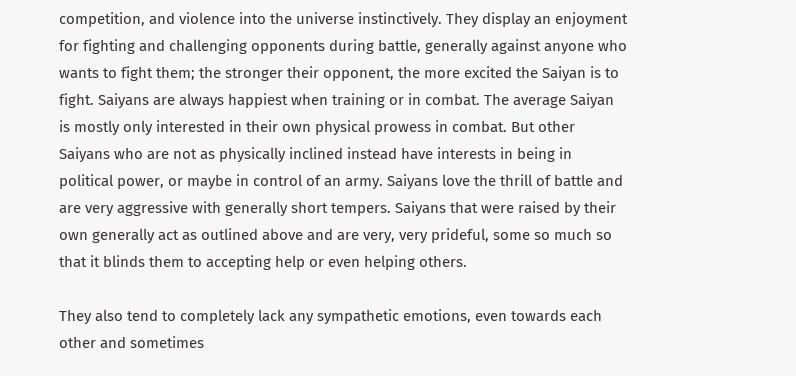competition, and violence into the universe instinctively. They display an enjoyment for fighting and challenging opponents during battle, generally against anyone who wants to fight them; the stronger their opponent, the more excited the Saiyan is to fight. Saiyans are always happiest when training or in combat. The average Saiyan is mostly only interested in their own physical prowess in combat. But other Saiyans who are not as physically inclined instead have interests in being in political power, or maybe in control of an army. Saiyans love the thrill of battle and are very aggressive with generally short tempers. Saiyans that were raised by their own generally act as outlined above and are very, very prideful, some so much so that it blinds them to accepting help or even helping others.

They also tend to completely lack any sympathetic emotions, even towards each other and sometimes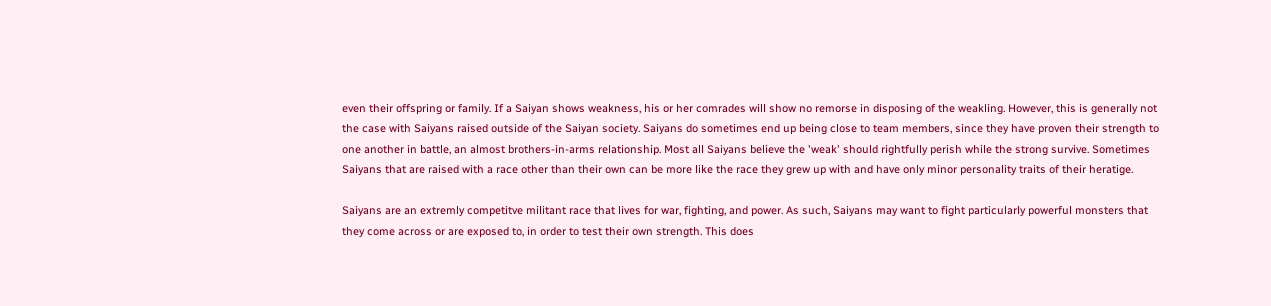even their offspring or family. If a Saiyan shows weakness, his or her comrades will show no remorse in disposing of the weakling. However, this is generally not the case with Saiyans raised outside of the Saiyan society. Saiyans do sometimes end up being close to team members, since they have proven their strength to one another in battle, an almost brothers-in-arms relationship. Most all Saiyans believe the 'weak' should rightfully perish while the strong survive. Sometimes Saiyans that are raised with a race other than their own can be more like the race they grew up with and have only minor personality traits of their heratige.

Saiyans are an extremly competitve militant race that lives for war, fighting, and power. As such, Saiyans may want to fight particularly powerful monsters that they come across or are exposed to, in order to test their own strength. This does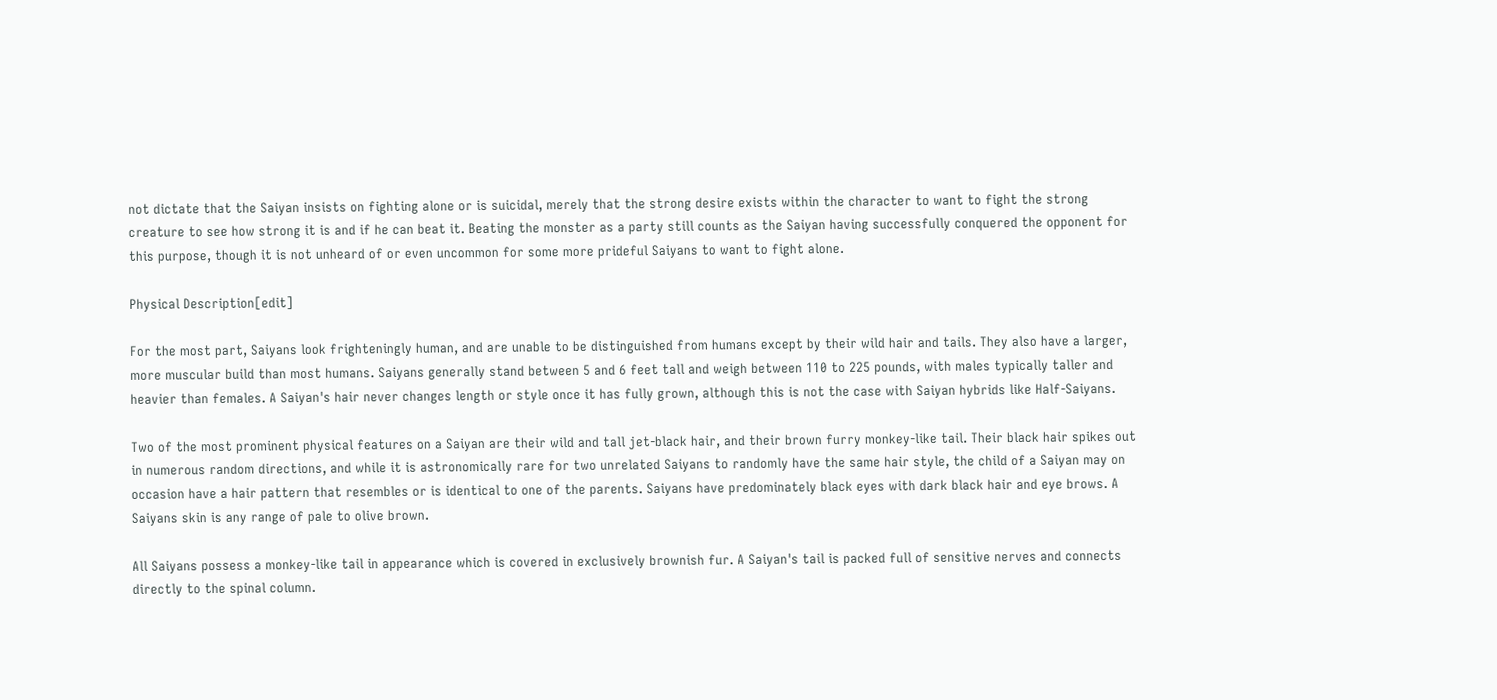not dictate that the Saiyan insists on fighting alone or is suicidal, merely that the strong desire exists within the character to want to fight the strong creature to see how strong it is and if he can beat it. Beating the monster as a party still counts as the Saiyan having successfully conquered the opponent for this purpose, though it is not unheard of or even uncommon for some more prideful Saiyans to want to fight alone.

Physical Description[edit]

For the most part, Saiyans look frighteningly human, and are unable to be distinguished from humans except by their wild hair and tails. They also have a larger, more muscular build than most humans. Saiyans generally stand between 5 and 6 feet tall and weigh between 110 to 225 pounds, with males typically taller and heavier than females. A Saiyan's hair never changes length or style once it has fully grown, although this is not the case with Saiyan hybrids like Half-Saiyans.

Two of the most prominent physical features on a Saiyan are their wild and tall jet-black hair, and their brown furry monkey-like tail. Their black hair spikes out in numerous random directions, and while it is astronomically rare for two unrelated Saiyans to randomly have the same hair style, the child of a Saiyan may on occasion have a hair pattern that resembles or is identical to one of the parents. Saiyans have predominately black eyes with dark black hair and eye brows. A Saiyans skin is any range of pale to olive brown.

All Saiyans possess a monkey-like tail in appearance which is covered in exclusively brownish fur. A Saiyan's tail is packed full of sensitive nerves and connects directly to the spinal column.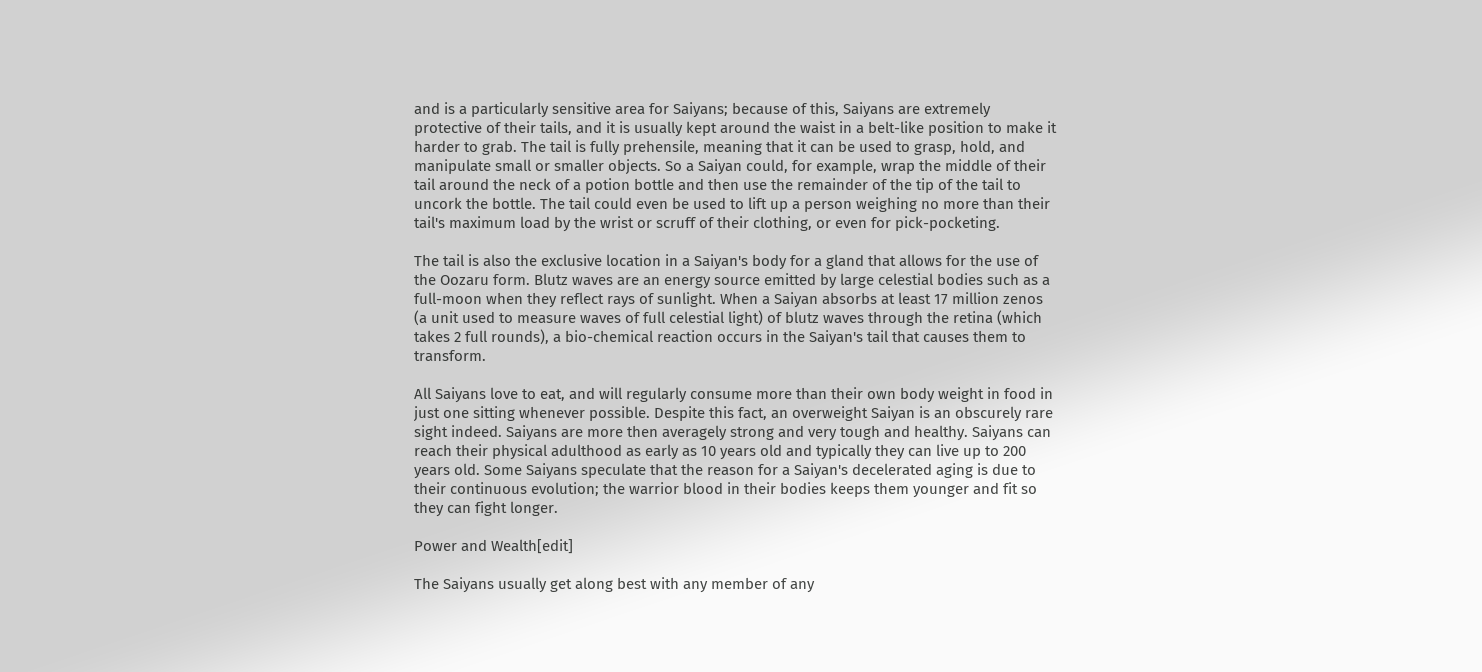and is a particularly sensitive area for Saiyans; because of this, Saiyans are extremely protective of their tails, and it is usually kept around the waist in a belt-like position to make it harder to grab. The tail is fully prehensile, meaning that it can be used to grasp, hold, and manipulate small or smaller objects. So a Saiyan could, for example, wrap the middle of their tail around the neck of a potion bottle and then use the remainder of the tip of the tail to uncork the bottle. The tail could even be used to lift up a person weighing no more than their tail's maximum load by the wrist or scruff of their clothing, or even for pick-pocketing.

The tail is also the exclusive location in a Saiyan's body for a gland that allows for the use of the Oozaru form. Blutz waves are an energy source emitted by large celestial bodies such as a full-moon when they reflect rays of sunlight. When a Saiyan absorbs at least 17 million zenos (a unit used to measure waves of full celestial light) of blutz waves through the retina (which takes 2 full rounds), a bio-chemical reaction occurs in the Saiyan's tail that causes them to transform.

All Saiyans love to eat, and will regularly consume more than their own body weight in food in just one sitting whenever possible. Despite this fact, an overweight Saiyan is an obscurely rare sight indeed. Saiyans are more then averagely strong and very tough and healthy. Saiyans can reach their physical adulthood as early as 10 years old and typically they can live up to 200 years old. Some Saiyans speculate that the reason for a Saiyan's decelerated aging is due to their continuous evolution; the warrior blood in their bodies keeps them younger and fit so they can fight longer.

Power and Wealth[edit]

The Saiyans usually get along best with any member of any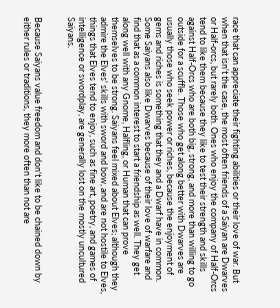race that can appreciate their fighting abilities or their love of war. But when that isn't the case, the most often friends of a Saiyan are Dwarves or Half-orcs, but rarely both. Ones who enjoy the company of Half-Orcs tend to like them because they like to test their strength and skills against Half-Orcs who are both big, strong, and more than willing to go outside for a scuffle. Those who get along better with Dwarves are usually those who seek power or riches, because the enjoyment of gems and riches is something that they and a Dwarf have in common. Some Saiyans also like Dwarves because of their love of warfare and find that as a common interest to start a friendship as well. They get along well with any Gnome, Halfling, or Human that can prove themselves to be strong. Saiyans feel mixed about Elves; although they admire the Elves' skills with sword and bow, and are not hostile to Elves, things that Elves tend to enjoy, such as fine art, poetry, and games of intelligence or swordplay, are generally lost on the mostly uncultured Saiyans.


Because Saiyans value freedom and don't like to be chained down by either rules or traditions, they more often than not are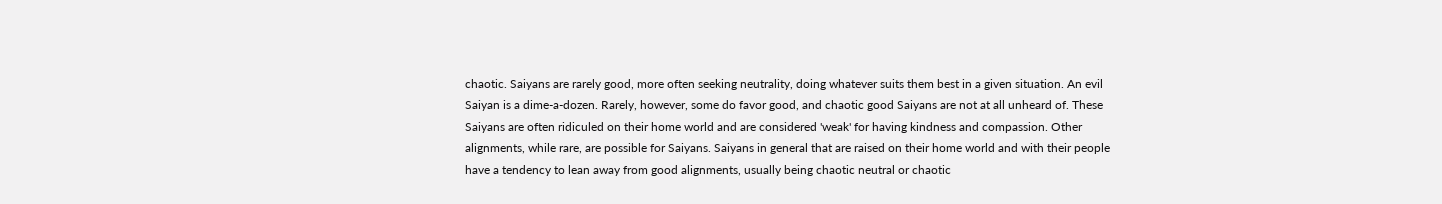chaotic. Saiyans are rarely good, more often seeking neutrality, doing whatever suits them best in a given situation. An evil Saiyan is a dime-a-dozen. Rarely, however, some do favor good, and chaotic good Saiyans are not at all unheard of. These Saiyans are often ridiculed on their home world and are considered 'weak' for having kindness and compassion. Other alignments, while rare, are possible for Saiyans. Saiyans in general that are raised on their home world and with their people have a tendency to lean away from good alignments, usually being chaotic neutral or chaotic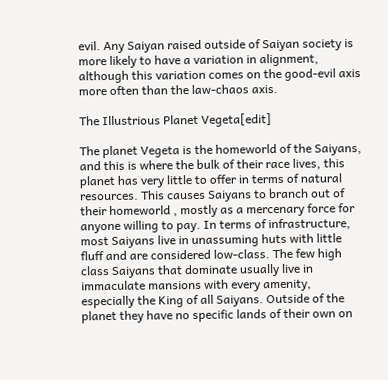evil. Any Saiyan raised outside of Saiyan society is more likely to have a variation in alignment, although this variation comes on the good-evil axis more often than the law-chaos axis.

The Illustrious Planet Vegeta[edit]

The planet Vegeta is the homeworld of the Saiyans, and this is where the bulk of their race lives, this planet has very little to offer in terms of natural resources. This causes Saiyans to branch out of their homeworld , mostly as a mercenary force for anyone willing to pay. In terms of infrastructure, most Saiyans live in unassuming huts with little fluff and are considered low-class. The few high class Saiyans that dominate usually live in immaculate mansions with every amenity, especially the King of all Saiyans. Outside of the planet they have no specific lands of their own on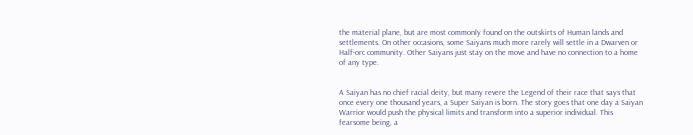the material plane, but are most commonly found on the outskirts of Human lands and settlements. On other occasions, some Saiyans much more rarely will settle in a Dwarven or Half-orc community. Other Saiyans just stay on the move and have no connection to a home of any type.


A Saiyan has no chief racial deity, but many revere the Legend of their race that says that once every one thousand years, a Super Saiyan is born. The story goes that one day a Saiyan Warrior would push the physical limits and transform into a superior individual. This fearsome being, a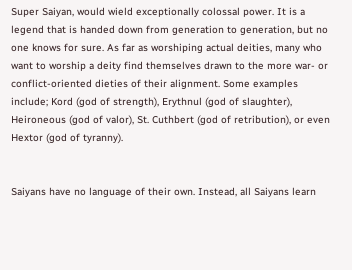Super Saiyan, would wield exceptionally colossal power. It is a legend that is handed down from generation to generation, but no one knows for sure. As far as worshiping actual deities, many who want to worship a deity find themselves drawn to the more war- or conflict-oriented dieties of their alignment. Some examples include; Kord (god of strength), Erythnul (god of slaughter), Heironeous (god of valor), St. Cuthbert (god of retribution), or even Hextor (god of tyranny).


Saiyans have no language of their own. Instead, all Saiyans learn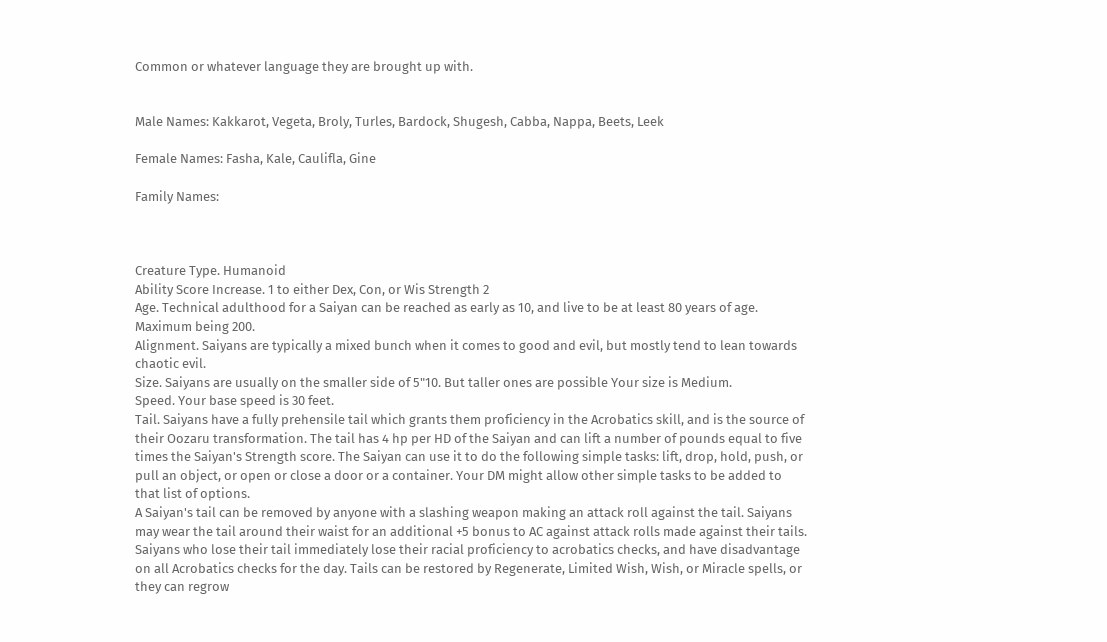Common or whatever language they are brought up with.


Male Names: Kakkarot, Vegeta, Broly, Turles, Bardock, Shugesh, Cabba, Nappa, Beets, Leek

Female Names: Fasha, Kale, Caulifla, Gine

Family Names:



Creature Type. Humanoid
Ability Score Increase. 1 to either Dex, Con, or Wis Strength 2
Age. Technical adulthood for a Saiyan can be reached as early as 10, and live to be at least 80 years of age. Maximum being 200.
Alignment. Saiyans are typically a mixed bunch when it comes to good and evil, but mostly tend to lean towards chaotic evil.
Size. Saiyans are usually on the smaller side of 5"10. But taller ones are possible Your size is Medium.
Speed. Your base speed is 30 feet.
Tail. Saiyans have a fully prehensile tail which grants them proficiency in the Acrobatics skill, and is the source of their Oozaru transformation. The tail has 4 hp per HD of the Saiyan and can lift a number of pounds equal to five times the Saiyan's Strength score. The Saiyan can use it to do the following simple tasks: lift, drop, hold, push, or pull an object, or open or close a door or a container. Your DM might allow other simple tasks to be added to that list of options.
A Saiyan's tail can be removed by anyone with a slashing weapon making an attack roll against the tail. Saiyans may wear the tail around their waist for an additional +5 bonus to AC against attack rolls made against their tails. Saiyans who lose their tail immediately lose their racial proficiency to acrobatics checks, and have disadvantage on all Acrobatics checks for the day. Tails can be restored by Regenerate, Limited Wish, Wish, or Miracle spells, or they can regrow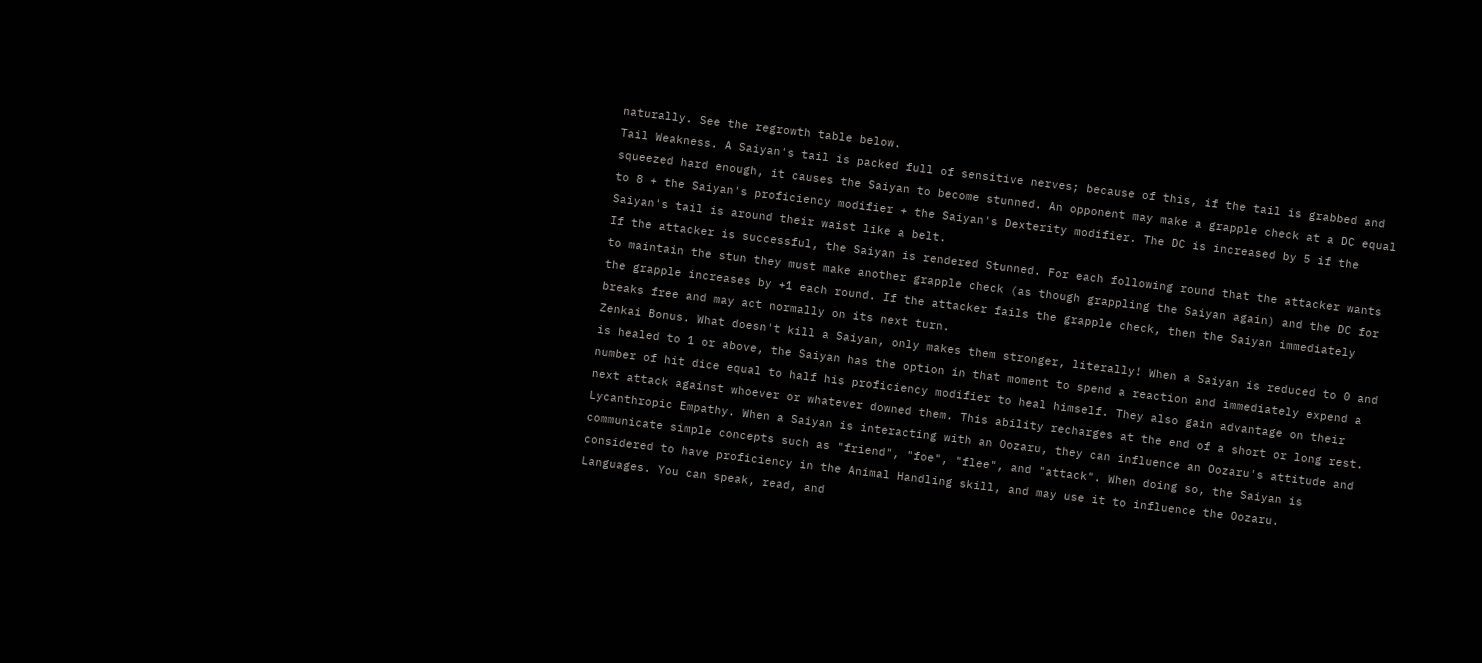naturally. See the regrowth table below.
Tail Weakness. A Saiyan's tail is packed full of sensitive nerves; because of this, if the tail is grabbed and squeezed hard enough, it causes the Saiyan to become stunned. An opponent may make a grapple check at a DC equal to 8 + the Saiyan's proficiency modifier + the Saiyan's Dexterity modifier. The DC is increased by 5 if the Saiyan's tail is around their waist like a belt.
If the attacker is successful, the Saiyan is rendered Stunned. For each following round that the attacker wants to maintain the stun they must make another grapple check (as though grappling the Saiyan again) and the DC for the grapple increases by +1 each round. If the attacker fails the grapple check, then the Saiyan immediately breaks free and may act normally on its next turn.
Zenkai Bonus. What doesn't kill a Saiyan, only makes them stronger, literally! When a Saiyan is reduced to 0 and is healed to 1 or above, the Saiyan has the option in that moment to spend a reaction and immediately expend a number of hit dice equal to half his proficiency modifier to heal himself. They also gain advantage on their next attack against whoever or whatever downed them. This ability recharges at the end of a short or long rest.
Lycanthropic Empathy. When a Saiyan is interacting with an Oozaru, they can influence an Oozaru's attitude and communicate simple concepts such as "friend", "foe", "flee", and "attack". When doing so, the Saiyan is considered to have proficiency in the Animal Handling skill, and may use it to influence the Oozaru.
Languages. You can speak, read, and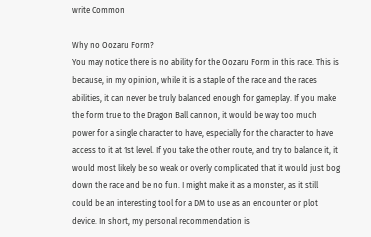write Common

Why no Oozaru Form?
You may notice there is no ability for the Oozaru Form in this race. This is because, in my opinion, while it is a staple of the race and the races abilities, it can never be truly balanced enough for gameplay. If you make the form true to the Dragon Ball cannon, it would be way too much power for a single character to have, especially for the character to have access to it at 1st level. If you take the other route, and try to balance it, it would most likely be so weak or overly complicated that it would just bog down the race and be no fun. I might make it as a monster, as it still could be an interesting tool for a DM to use as an encounter or plot device. In short, my personal recommendation is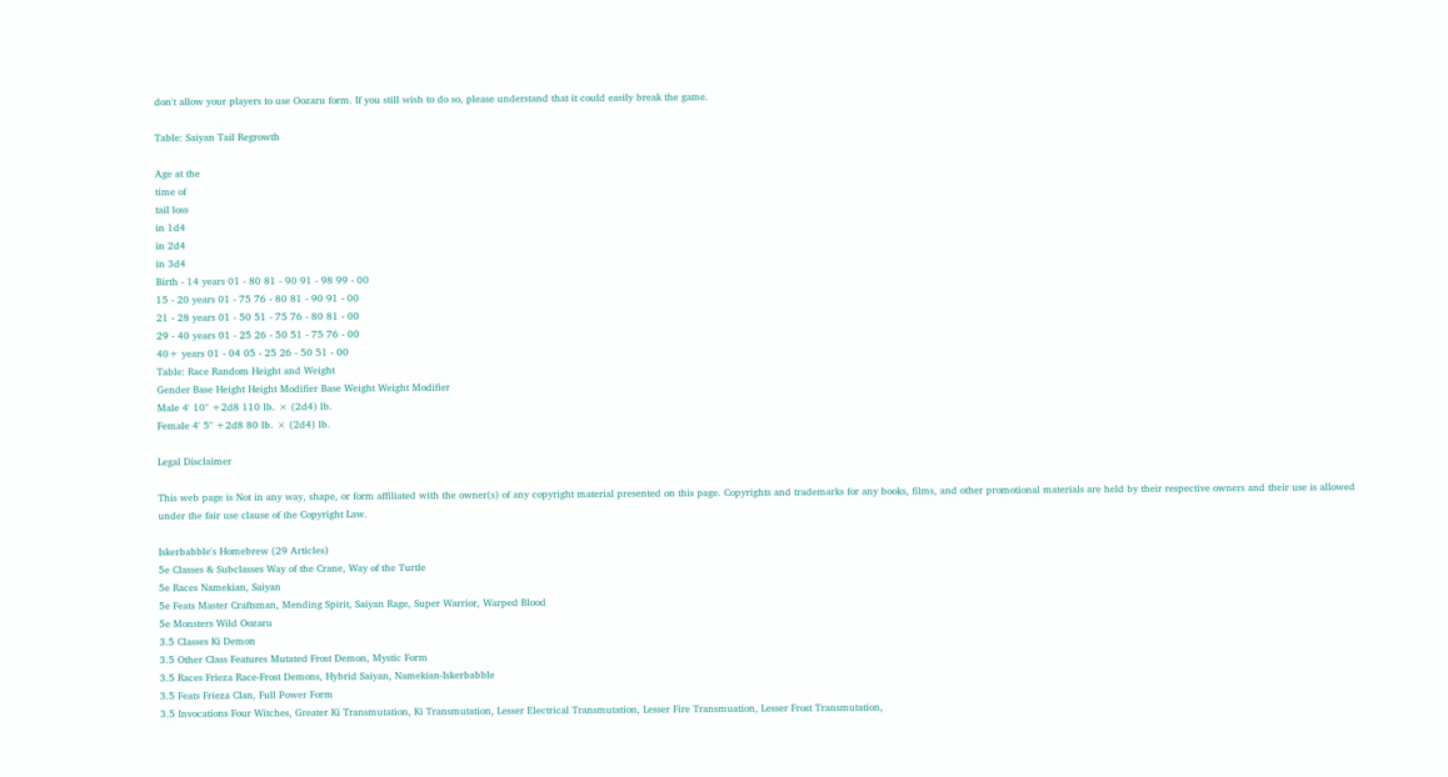don't allow your players to use Oozaru form. If you still wish to do so, please understand that it could easily break the game.

Table: Saiyan Tail Regrowth

Age at the
time of
tail loss
in 1d4
in 2d4
in 3d4
Birth - 14 years 01 - 80 81 - 90 91 - 98 99 - 00
15 - 20 years 01 - 75 76 - 80 81 - 90 91 - 00
21 - 28 years 01 - 50 51 - 75 76 - 80 81 - 00
29 - 40 years 01 - 25 26 - 50 51 - 75 76 - 00
40+ years 01 - 04 05 - 25 26 - 50 51 - 00
Table: Race Random Height and Weight
Gender Base Height Height Modifier Base Weight Weight Modifier
Male 4' 10" +2d8 110 lb. × (2d4) lb.
Female 4' 5" +2d8 80 lb. × (2d4) lb.

Legal Disclaimer

This web page is Not in any way, shape, or form affiliated with the owner(s) of any copyright material presented on this page. Copyrights and trademarks for any books, films, and other promotional materials are held by their respective owners and their use is allowed under the fair use clause of the Copyright Law.

Iskerbabble's Homebrew (29 Articles)
5e Classes & Subclasses Way of the Crane, Way of the Turtle
5e Races Namekian, Saiyan
5e Feats Master Craftsman, Mending Spirit, Saiyan Rage, Super Warrior, Warped Blood
5e Monsters Wild Oozaru
3.5 Classes Ki Demon
3.5 Other Class Features Mutated Frost Demon, Mystic Form
3.5 Races Frieza Race-Frost Demons, Hybrid Saiyan, Namekian-Iskerbabble
3.5 Feats Frieza Clan, Full Power Form
3.5 Invocations Four Witches, Greater Ki Transmutation, Ki Transmutation, Lesser Electrical Transmutation, Lesser Fire Transmuation, Lesser Frost Transmutation,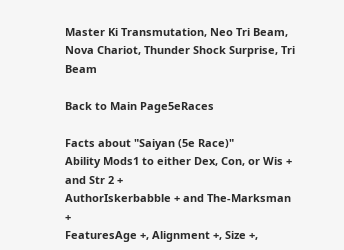Master Ki Transmutation, Neo Tri Beam, Nova Chariot, Thunder Shock Surprise, Tri Beam

Back to Main Page5eRaces

Facts about "Saiyan (5e Race)"
Ability Mods1 to either Dex, Con, or Wis + and Str 2 +
AuthorIskerbabble + and The-Marksman +
FeaturesAge +, Alignment +, Size +,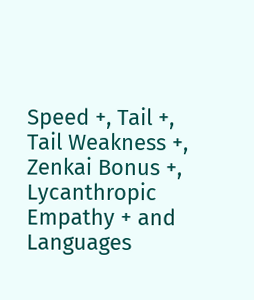Speed +, Tail +, Tail Weakness +, Zenkai Bonus +, Lycanthropic Empathy + and Languages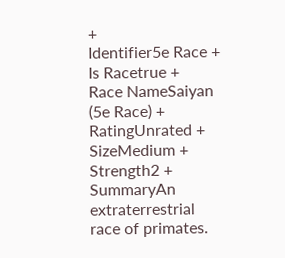+
Identifier5e Race +
Is Racetrue +
Race NameSaiyan (5e Race) +
RatingUnrated +
SizeMedium +
Strength2 +
SummaryAn extraterrestrial race of primates.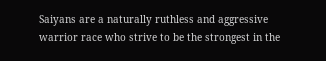Saiyans are a naturally ruthless and aggressive warrior race who strive to be the strongest in the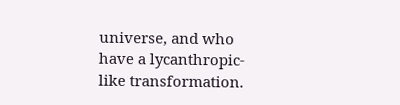universe, and who have a lycanthropic-like transformation.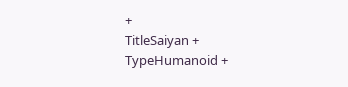+
TitleSaiyan +
TypeHumanoid +